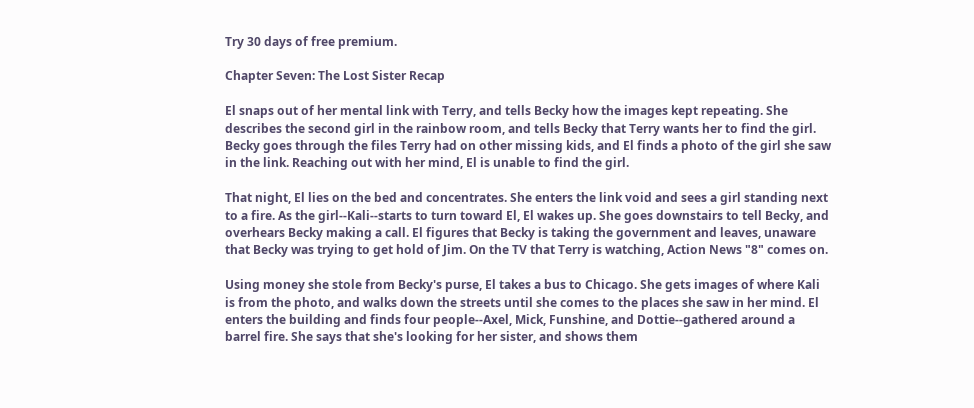Try 30 days of free premium.

Chapter Seven: The Lost Sister Recap

El snaps out of her mental link with Terry, and tells Becky how the images kept repeating. She describes the second girl in the rainbow room, and tells Becky that Terry wants her to find the girl. Becky goes through the files Terry had on other missing kids, and El finds a photo of the girl she saw in the link. Reaching out with her mind, El is unable to find the girl.

That night, El lies on the bed and concentrates. She enters the link void and sees a girl standing next to a fire. As the girl--Kali--starts to turn toward El, El wakes up. She goes downstairs to tell Becky, and overhears Becky making a call. El figures that Becky is taking the government and leaves, unaware that Becky was trying to get hold of Jim. On the TV that Terry is watching, Action News "8" comes on.

Using money she stole from Becky's purse, El takes a bus to Chicago. She gets images of where Kali is from the photo, and walks down the streets until she comes to the places she saw in her mind. El enters the building and finds four people--Axel, Mick, Funshine, and Dottie--gathered around a barrel fire. She says that she's looking for her sister, and shows them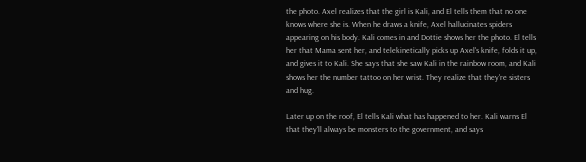the photo. Axel realizes that the girl is Kali, and El tells them that no one knows where she is. When he draws a knife, Axel hallucinates spiders appearing on his body. Kali comes in and Dottie shows her the photo. El tells her that Mama sent her, and telekinetically picks up Axel's knife, folds it up, and gives it to Kali. She says that she saw Kali in the rainbow room, and Kali shows her the number tattoo on her wrist. They realize that they're sisters and hug.

Later up on the roof, El tells Kali what has happened to her. Kali warns El that they'll always be monsters to the government, and says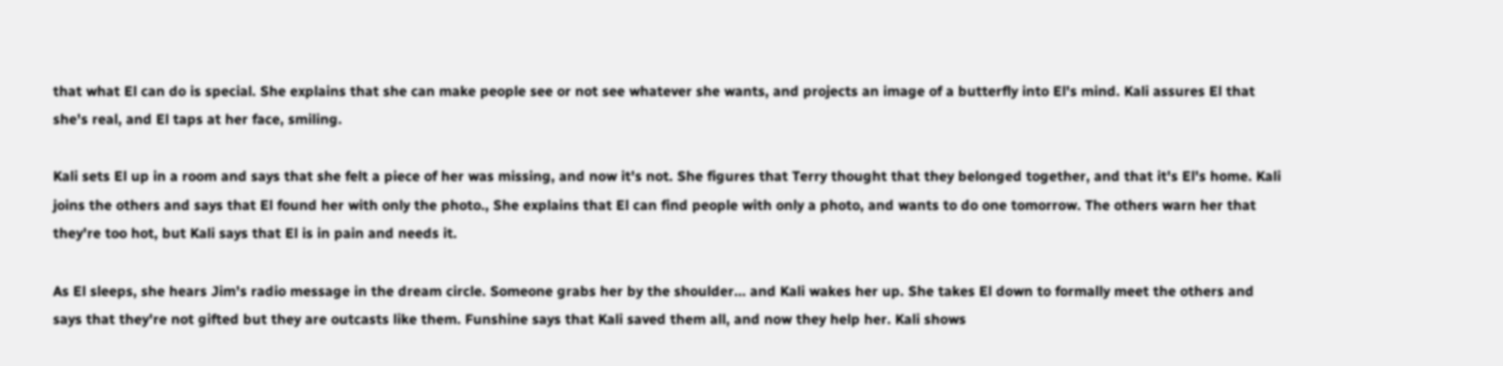that what El can do is special. She explains that she can make people see or not see whatever she wants, and projects an image of a butterfly into El's mind. Kali assures El that she's real, and El taps at her face, smiling.

Kali sets El up in a room and says that she felt a piece of her was missing, and now it's not. She figures that Terry thought that they belonged together, and that it's El's home. Kali joins the others and says that El found her with only the photo., She explains that El can find people with only a photo, and wants to do one tomorrow. The others warn her that they're too hot, but Kali says that El is in pain and needs it.

As El sleeps, she hears Jim's radio message in the dream circle. Someone grabs her by the shoulder... and Kali wakes her up. She takes El down to formally meet the others and says that they're not gifted but they are outcasts like them. Funshine says that Kali saved them all, and now they help her. Kali shows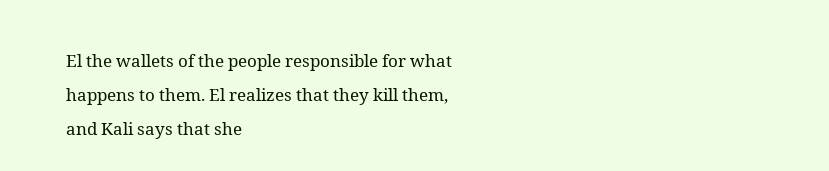El the wallets of the people responsible for what happens to them. El realizes that they kill them, and Kali says that she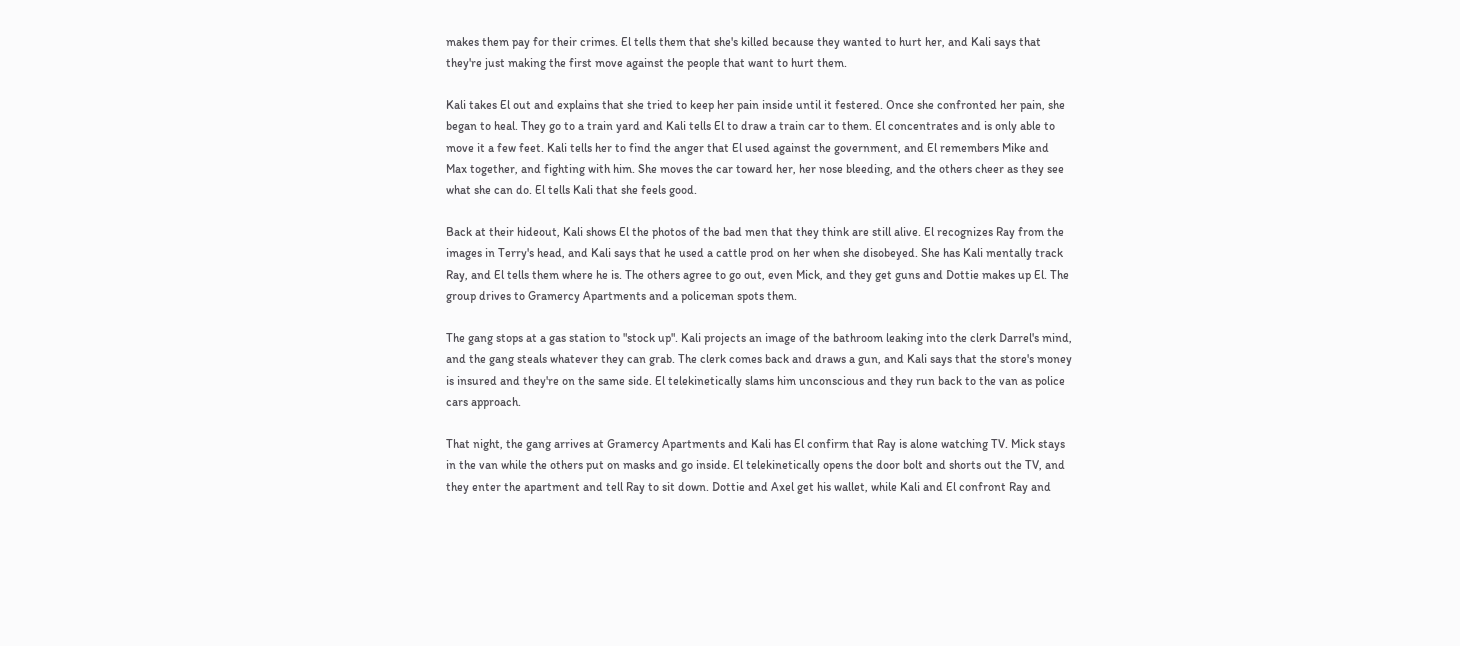makes them pay for their crimes. El tells them that she's killed because they wanted to hurt her, and Kali says that they're just making the first move against the people that want to hurt them.

Kali takes El out and explains that she tried to keep her pain inside until it festered. Once she confronted her pain, she began to heal. They go to a train yard and Kali tells El to draw a train car to them. El concentrates and is only able to move it a few feet. Kali tells her to find the anger that El used against the government, and El remembers Mike and Max together, and fighting with him. She moves the car toward her, her nose bleeding, and the others cheer as they see what she can do. El tells Kali that she feels good.

Back at their hideout, Kali shows El the photos of the bad men that they think are still alive. El recognizes Ray from the images in Terry's head, and Kali says that he used a cattle prod on her when she disobeyed. She has Kali mentally track Ray, and El tells them where he is. The others agree to go out, even Mick, and they get guns and Dottie makes up El. The group drives to Gramercy Apartments and a policeman spots them.

The gang stops at a gas station to "stock up". Kali projects an image of the bathroom leaking into the clerk Darrel's mind, and the gang steals whatever they can grab. The clerk comes back and draws a gun, and Kali says that the store's money is insured and they're on the same side. El telekinetically slams him unconscious and they run back to the van as police cars approach.

That night, the gang arrives at Gramercy Apartments and Kali has El confirm that Ray is alone watching TV. Mick stays in the van while the others put on masks and go inside. El telekinetically opens the door bolt and shorts out the TV, and they enter the apartment and tell Ray to sit down. Dottie and Axel get his wallet, while Kali and El confront Ray and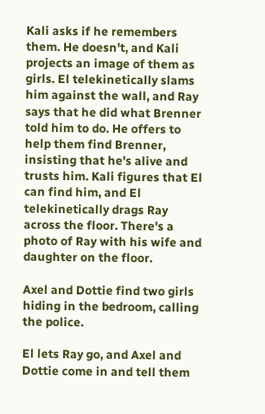Kali asks if he remembers them. He doesn't, and Kali projects an image of them as girls. El telekinetically slams him against the wall, and Ray says that he did what Brenner told him to do. He offers to help them find Brenner, insisting that he's alive and trusts him. Kali figures that El can find him, and El telekinetically drags Ray across the floor. There's a photo of Ray with his wife and daughter on the floor.

Axel and Dottie find two girls hiding in the bedroom, calling the police.

El lets Ray go, and Axel and Dottie come in and tell them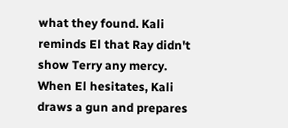what they found. Kali reminds El that Ray didn't show Terry any mercy. When El hesitates, Kali draws a gun and prepares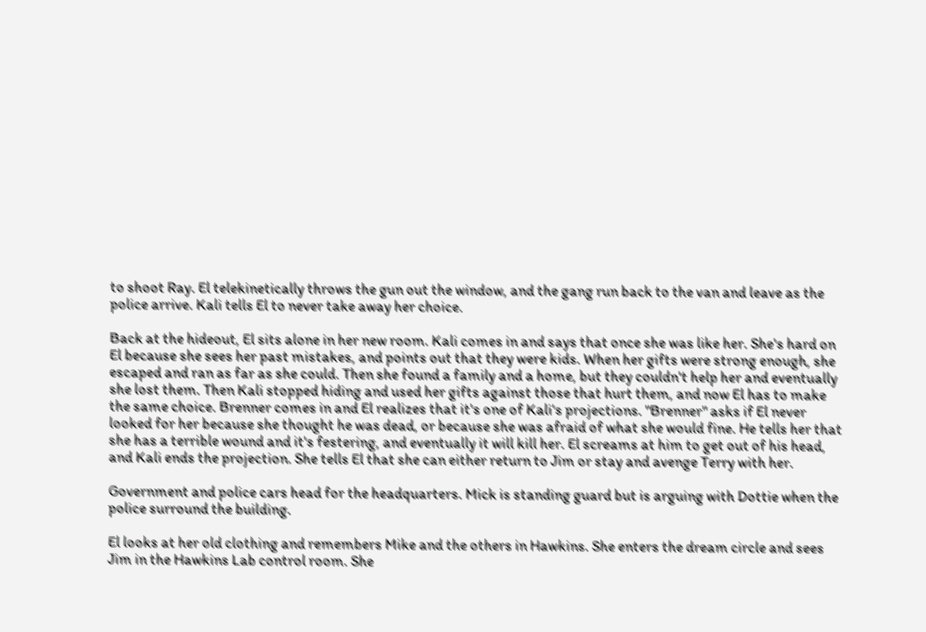to shoot Ray. El telekinetically throws the gun out the window, and the gang run back to the van and leave as the police arrive. Kali tells El to never take away her choice.

Back at the hideout, El sits alone in her new room. Kali comes in and says that once she was like her. She's hard on El because she sees her past mistakes, and points out that they were kids. When her gifts were strong enough, she escaped and ran as far as she could. Then she found a family and a home, but they couldn't help her and eventually she lost them. Then Kali stopped hiding and used her gifts against those that hurt them, and now El has to make the same choice. Brenner comes in and El realizes that it's one of Kali's projections. "Brenner" asks if El never looked for her because she thought he was dead, or because she was afraid of what she would fine. He tells her that she has a terrible wound and it's festering, and eventually it will kill her. El screams at him to get out of his head, and Kali ends the projection. She tells El that she can either return to Jim or stay and avenge Terry with her.

Government and police cars head for the headquarters. Mick is standing guard but is arguing with Dottie when the police surround the building.

El looks at her old clothing and remembers Mike and the others in Hawkins. She enters the dream circle and sees Jim in the Hawkins Lab control room. She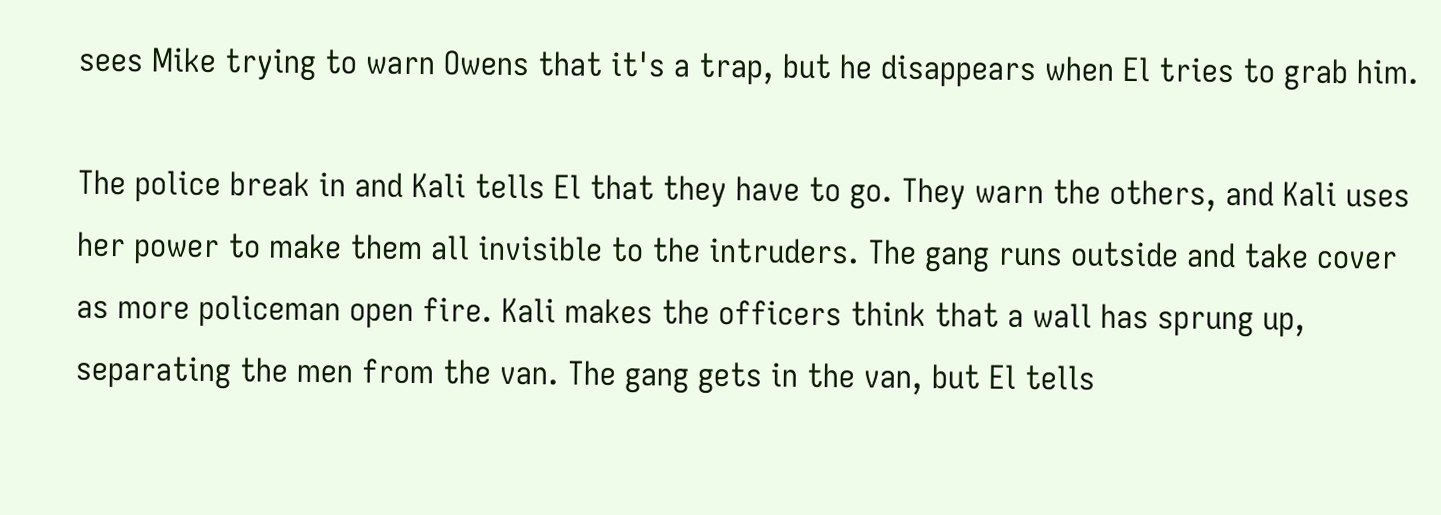sees Mike trying to warn Owens that it's a trap, but he disappears when El tries to grab him.

The police break in and Kali tells El that they have to go. They warn the others, and Kali uses her power to make them all invisible to the intruders. The gang runs outside and take cover as more policeman open fire. Kali makes the officers think that a wall has sprung up, separating the men from the van. The gang gets in the van, but El tells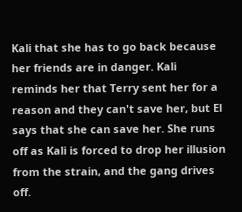Kali that she has to go back because her friends are in danger. Kali reminds her that Terry sent her for a reason and they can't save her, but El says that she can save her. She runs off as Kali is forced to drop her illusion from the strain, and the gang drives off.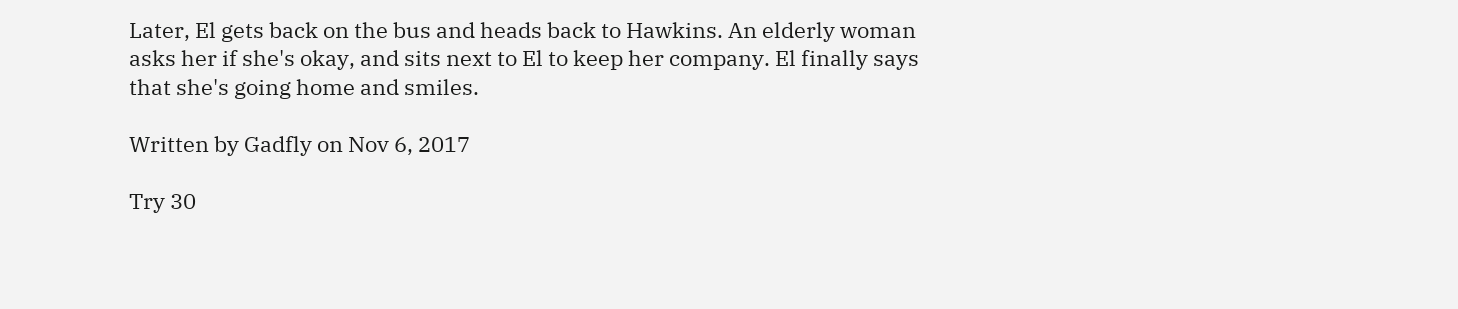Later, El gets back on the bus and heads back to Hawkins. An elderly woman asks her if she's okay, and sits next to El to keep her company. El finally says that she's going home and smiles.

Written by Gadfly on Nov 6, 2017

Try 30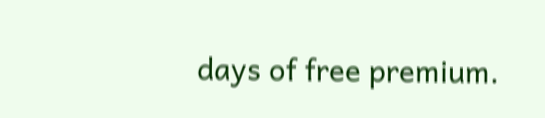days of free premium.